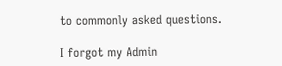to commonly asked questions.

I forgot my Admin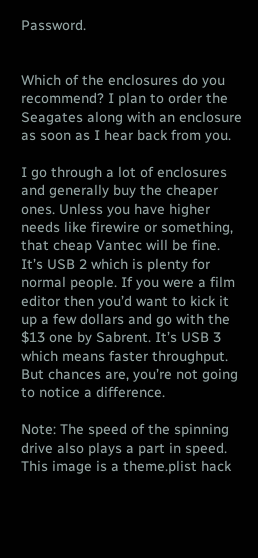Password.


Which of the enclosures do you recommend? I plan to order the Seagates along with an enclosure as soon as I hear back from you.

I go through a lot of enclosures and generally buy the cheaper ones. Unless you have higher needs like firewire or something, that cheap Vantec will be fine. It’s USB 2 which is plenty for normal people. If you were a film editor then you’d want to kick it up a few dollars and go with the $13 one by Sabrent. It’s USB 3 which means faster throughput. But chances are, you’re not going to notice a difference.

Note: The speed of the spinning drive also plays a part in speed.
This image is a theme.plist hack